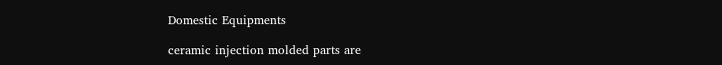Domestic Equipments

ceramic injection molded parts are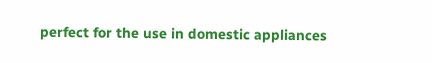perfect for the use in domestic appliances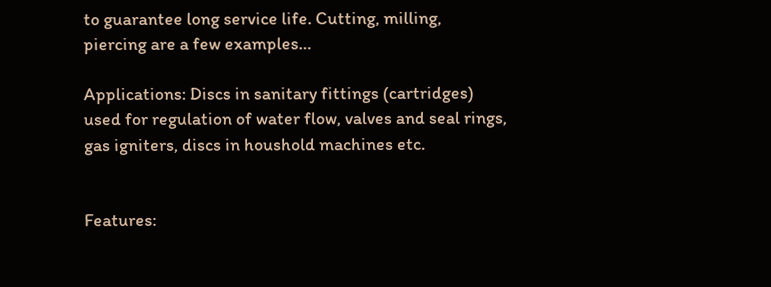to guarantee long service life. Cutting, milling, piercing are a few examples…

Applications: Discs in sanitary fittings (cartridges) used for regulation of water flow, valves and seal rings, gas igniters, discs in houshold machines etc.


Features: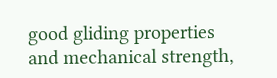good gliding properties and mechanical strength,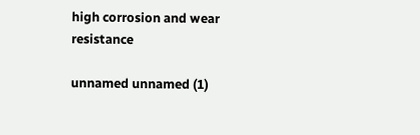high corrosion and wear resistance

unnamed unnamed (1)